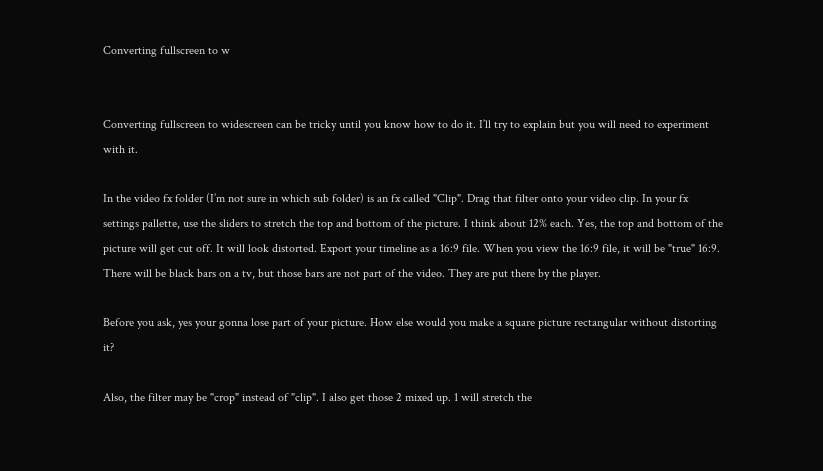Converting fullscreen to w


Converting fullscreen to widescreen can be tricky until you know how to do it. I’ll try to explain but you will need to experiment with it.

In the video fx folder (I’m not sure in which sub folder) is an fx called "Clip". Drag that filter onto your video clip. In your fx settings pallette, use the sliders to stretch the top and bottom of the picture. I think about 12% each. Yes, the top and bottom of the picture will get cut off. It will look distorted. Export your timeline as a 16:9 file. When you view the 16:9 file, it will be "true" 16:9. There will be black bars on a tv, but those bars are not part of the video. They are put there by the player.

Before you ask, yes your gonna lose part of your picture. How else would you make a square picture rectangular without distorting it?

Also, the filter may be "crop" instead of "clip". I also get those 2 mixed up. 1 will stretch the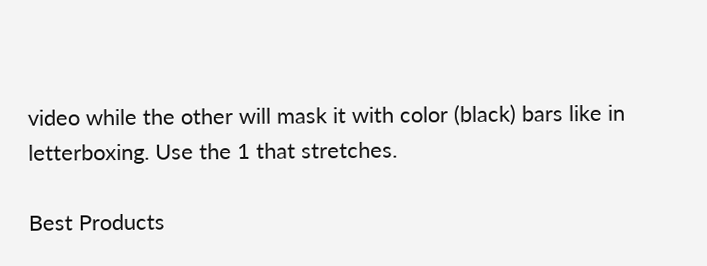video while the other will mask it with color (black) bars like in letterboxing. Use the 1 that stretches.

Best Products